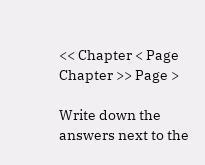<< Chapter < Page Chapter >> Page >

Write down the answers next to the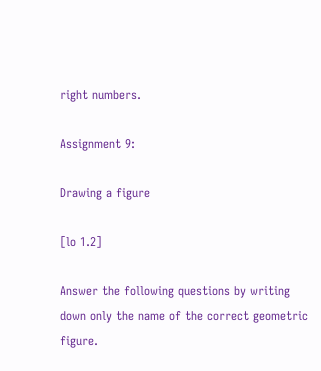right numbers.

Assignment 9:

Drawing a figure

[lo 1.2]

Answer the following questions by writing down only the name of the correct geometric figure.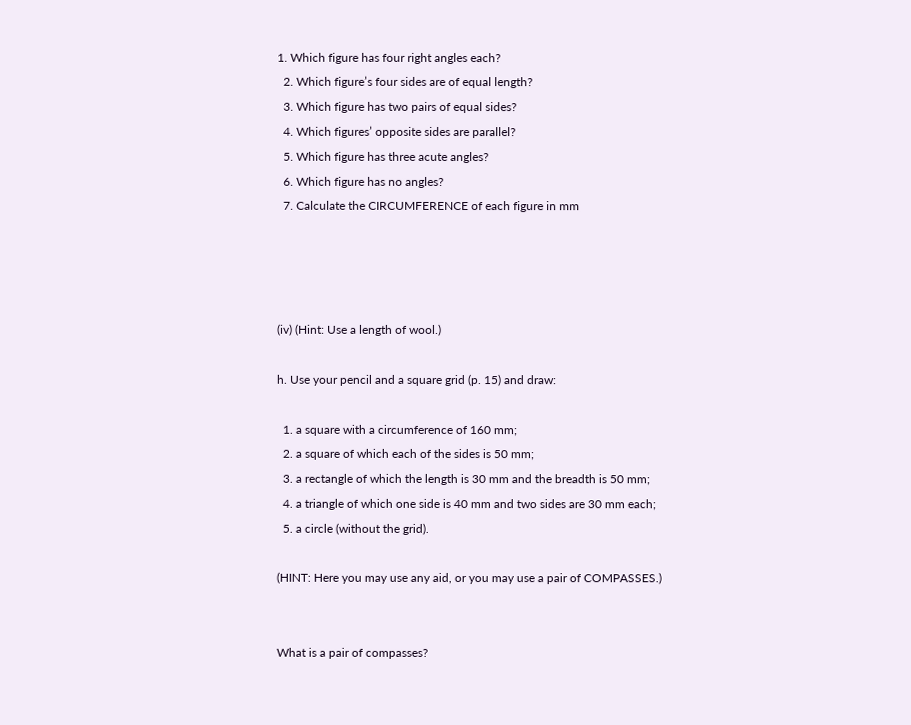1. Which figure has four right angles each?
  2. Which figure’s four sides are of equal length?
  3. Which figure has two pairs of equal sides?
  4. Which figures’ opposite sides are parallel?
  5. Which figure has three acute angles?
  6. Which figure has no angles?
  7. Calculate the CIRCUMFERENCE of each figure in mm




(iv) (Hint: Use a length of wool.)

h. Use your pencil and a square grid (p. 15) and draw:

  1. a square with a circumference of 160 mm;
  2. a square of which each of the sides is 50 mm;
  3. a rectangle of which the length is 30 mm and the breadth is 50 mm;
  4. a triangle of which one side is 40 mm and two sides are 30 mm each;
  5. a circle (without the grid).

(HINT: Here you may use any aid, or you may use a pair of COMPASSES.)


What is a pair of compasses?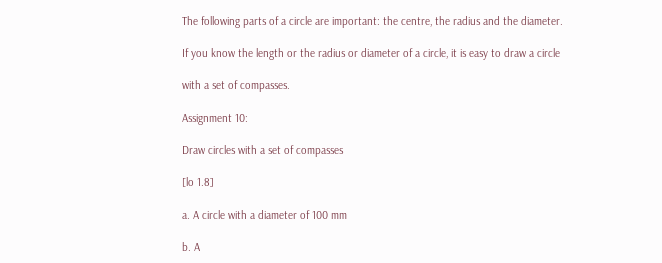The following parts of a circle are important: the centre, the radius and the diameter.

If you know the length or the radius or diameter of a circle, it is easy to draw a circle

with a set of compasses.

Assignment 10:

Draw circles with a set of compasses

[lo 1.8]

a. A circle with a diameter of 100 mm

b. A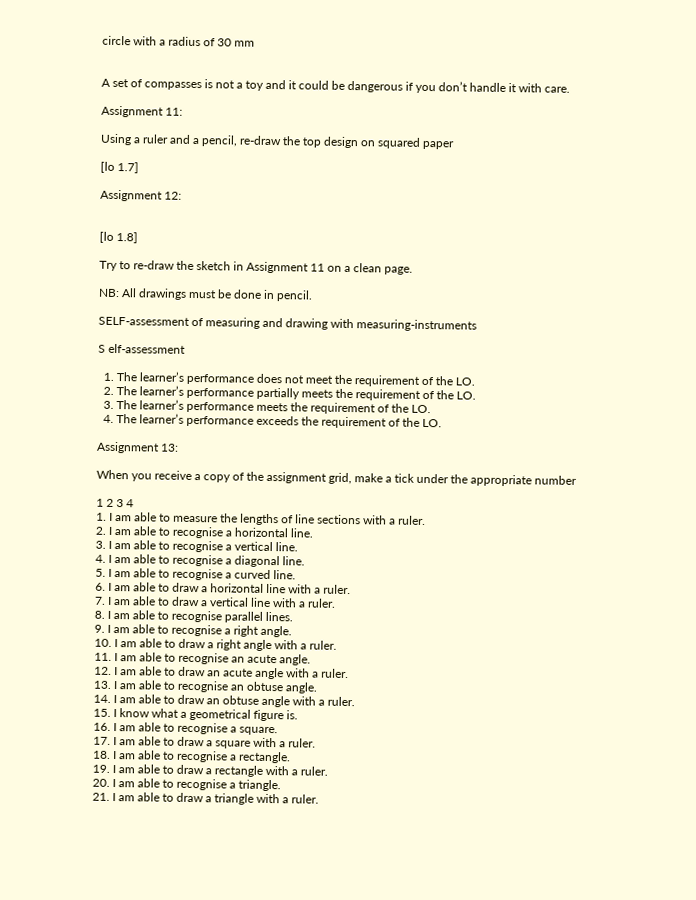circle with a radius of 30 mm


A set of compasses is not a toy and it could be dangerous if you don’t handle it with care.

Assignment 11:

Using a ruler and a pencil, re-draw the top design on squared paper

[lo 1.7]

Assignment 12:


[lo 1.8]

Try to re-draw the sketch in Assignment 11 on a clean page.

NB: All drawings must be done in pencil.

SELF-assessment of measuring and drawing with measuring-instruments

S elf-assessment

  1. The learner’s performance does not meet the requirement of the LO.
  2. The learner’s performance partially meets the requirement of the LO.
  3. The learner’s performance meets the requirement of the LO.
  4. The learner’s performance exceeds the requirement of the LO.

Assignment 13:

When you receive a copy of the assignment grid, make a tick under the appropriate number

1 2 3 4
1. I am able to measure the lengths of line sections with a ruler.
2. I am able to recognise a horizontal line.
3. I am able to recognise a vertical line.
4. I am able to recognise a diagonal line.
5. I am able to recognise a curved line.
6. I am able to draw a horizontal line with a ruler.
7. I am able to draw a vertical line with a ruler.
8. I am able to recognise parallel lines.
9. I am able to recognise a right angle.
10. I am able to draw a right angle with a ruler.
11. I am able to recognise an acute angle.
12. I am able to draw an acute angle with a ruler.
13. I am able to recognise an obtuse angle.
14. I am able to draw an obtuse angle with a ruler.
15. I know what a geometrical figure is.
16. I am able to recognise a square.
17. I am able to draw a square with a ruler.
18. I am able to recognise a rectangle.
19. I am able to draw a rectangle with a ruler.
20. I am able to recognise a triangle.
21. I am able to draw a triangle with a ruler.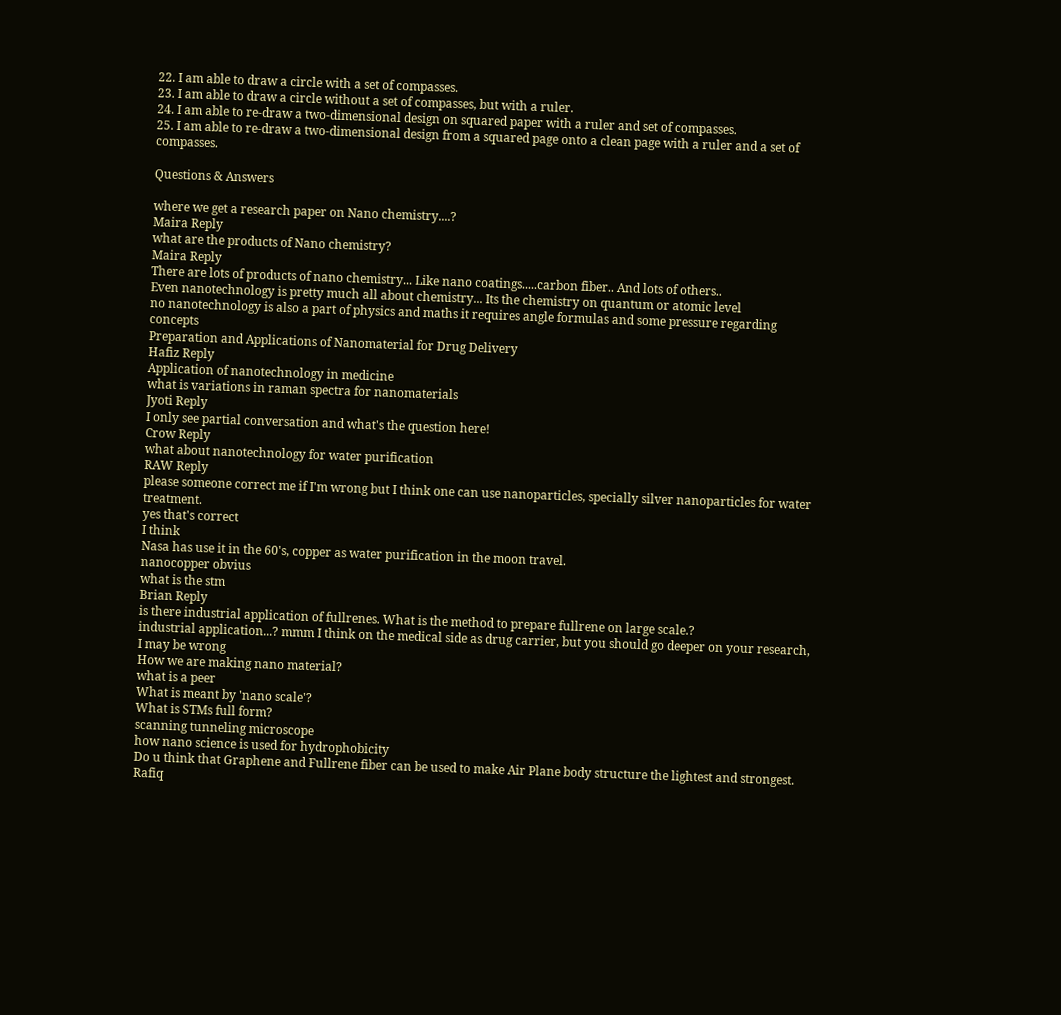22. I am able to draw a circle with a set of compasses.
23. I am able to draw a circle without a set of compasses, but with a ruler.
24. I am able to re-draw a two-dimensional design on squared paper with a ruler and set of compasses.
25. I am able to re-draw a two-dimensional design from a squared page onto a clean page with a ruler and a set of compasses.

Questions & Answers

where we get a research paper on Nano chemistry....?
Maira Reply
what are the products of Nano chemistry?
Maira Reply
There are lots of products of nano chemistry... Like nano coatings.....carbon fiber.. And lots of others..
Even nanotechnology is pretty much all about chemistry... Its the chemistry on quantum or atomic level
no nanotechnology is also a part of physics and maths it requires angle formulas and some pressure regarding concepts
Preparation and Applications of Nanomaterial for Drug Delivery
Hafiz Reply
Application of nanotechnology in medicine
what is variations in raman spectra for nanomaterials
Jyoti Reply
I only see partial conversation and what's the question here!
Crow Reply
what about nanotechnology for water purification
RAW Reply
please someone correct me if I'm wrong but I think one can use nanoparticles, specially silver nanoparticles for water treatment.
yes that's correct
I think
Nasa has use it in the 60's, copper as water purification in the moon travel.
nanocopper obvius
what is the stm
Brian Reply
is there industrial application of fullrenes. What is the method to prepare fullrene on large scale.?
industrial application...? mmm I think on the medical side as drug carrier, but you should go deeper on your research, I may be wrong
How we are making nano material?
what is a peer
What is meant by 'nano scale'?
What is STMs full form?
scanning tunneling microscope
how nano science is used for hydrophobicity
Do u think that Graphene and Fullrene fiber can be used to make Air Plane body structure the lightest and strongest. Rafiq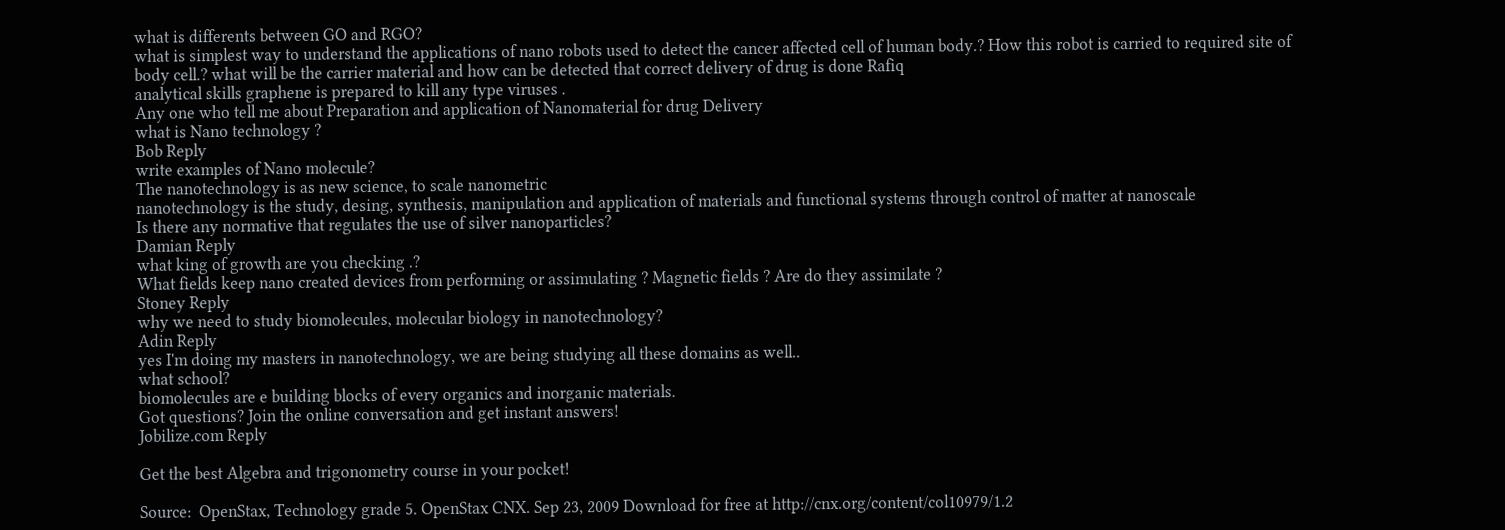what is differents between GO and RGO?
what is simplest way to understand the applications of nano robots used to detect the cancer affected cell of human body.? How this robot is carried to required site of body cell.? what will be the carrier material and how can be detected that correct delivery of drug is done Rafiq
analytical skills graphene is prepared to kill any type viruses .
Any one who tell me about Preparation and application of Nanomaterial for drug Delivery
what is Nano technology ?
Bob Reply
write examples of Nano molecule?
The nanotechnology is as new science, to scale nanometric
nanotechnology is the study, desing, synthesis, manipulation and application of materials and functional systems through control of matter at nanoscale
Is there any normative that regulates the use of silver nanoparticles?
Damian Reply
what king of growth are you checking .?
What fields keep nano created devices from performing or assimulating ? Magnetic fields ? Are do they assimilate ?
Stoney Reply
why we need to study biomolecules, molecular biology in nanotechnology?
Adin Reply
yes I'm doing my masters in nanotechnology, we are being studying all these domains as well..
what school?
biomolecules are e building blocks of every organics and inorganic materials.
Got questions? Join the online conversation and get instant answers!
Jobilize.com Reply

Get the best Algebra and trigonometry course in your pocket!

Source:  OpenStax, Technology grade 5. OpenStax CNX. Sep 23, 2009 Download for free at http://cnx.org/content/col10979/1.2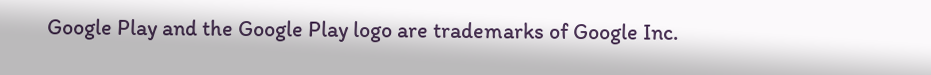Google Play and the Google Play logo are trademarks of Google Inc.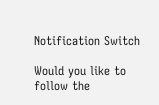Notification Switch

Would you like to follow the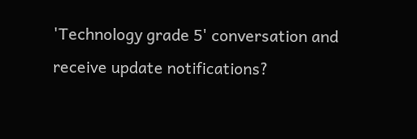'Technology grade 5' conversation and receive update notifications?